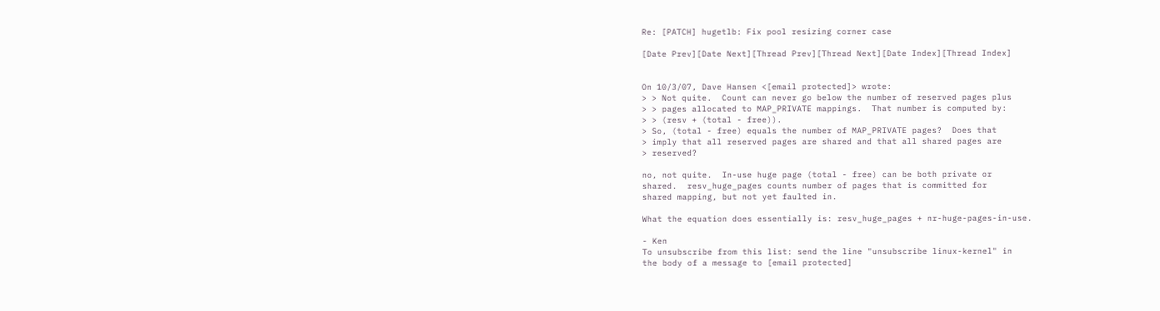Re: [PATCH] hugetlb: Fix pool resizing corner case

[Date Prev][Date Next][Thread Prev][Thread Next][Date Index][Thread Index]


On 10/3/07, Dave Hansen <[email protected]> wrote:
> > Not quite.  Count can never go below the number of reserved pages plus
> > pages allocated to MAP_PRIVATE mappings.  That number is computed by:
> > (resv + (total - free)).
> So, (total - free) equals the number of MAP_PRIVATE pages?  Does that
> imply that all reserved pages are shared and that all shared pages are
> reserved?

no, not quite.  In-use huge page (total - free) can be both private or
shared.  resv_huge_pages counts number of pages that is committed for
shared mapping, but not yet faulted in.

What the equation does essentially is: resv_huge_pages + nr-huge-pages-in-use.

- Ken
To unsubscribe from this list: send the line "unsubscribe linux-kernel" in
the body of a message to [email protected]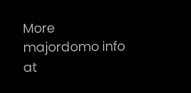More majordomo info at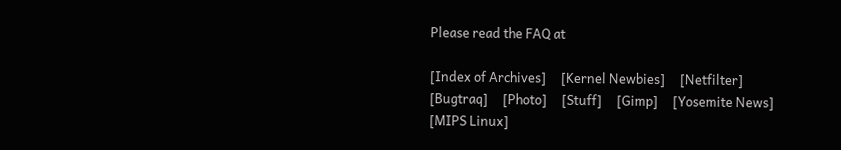Please read the FAQ at

[Index of Archives]     [Kernel Newbies]     [Netfilter]     [Bugtraq]     [Photo]     [Stuff]     [Gimp]     [Yosemite News]     [MIPS Linux]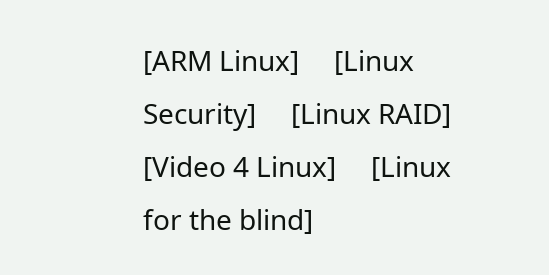[ARM Linux]     [Linux Security]     [Linux RAID]     [Video 4 Linux]     [Linux for the blind]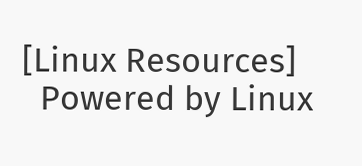[Linux Resources]
  Powered by Linux